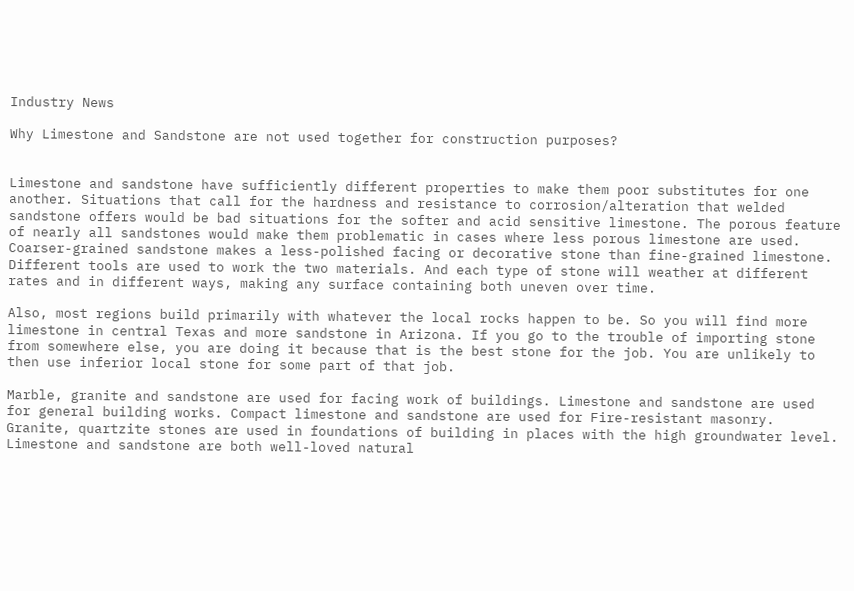Industry News

Why Limestone and Sandstone are not used together for construction purposes?


Limestone and sandstone have sufficiently different properties to make them poor substitutes for one another. Situations that call for the hardness and resistance to corrosion/alteration that welded sandstone offers would be bad situations for the softer and acid sensitive limestone. The porous feature of nearly all sandstones would make them problematic in cases where less porous limestone are used. Coarser-grained sandstone makes a less-polished facing or decorative stone than fine-grained limestone. Different tools are used to work the two materials. And each type of stone will weather at different rates and in different ways, making any surface containing both uneven over time.

Also, most regions build primarily with whatever the local rocks happen to be. So you will find more limestone in central Texas and more sandstone in Arizona. If you go to the trouble of importing stone from somewhere else, you are doing it because that is the best stone for the job. You are unlikely to then use inferior local stone for some part of that job.

Marble, granite and sandstone are used for facing work of buildings. Limestone and sandstone are used for general building works. Compact limestone and sandstone are used for Fire-resistant masonry. Granite, quartzite stones are used in foundations of building in places with the high groundwater level. Limestone and sandstone are both well-loved natural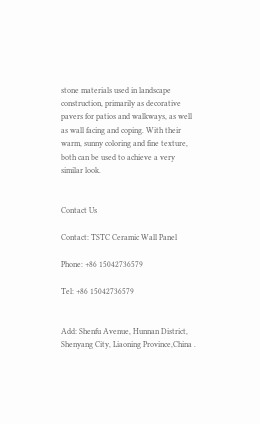stone materials used in landscape construction, primarily as decorative pavers for patios and walkways, as well as wall facing and coping. With their warm, sunny coloring and fine texture, both can be used to achieve a very similar look.


Contact Us

Contact: TSTC Ceramic Wall Panel

Phone: +86 15042736579

Tel: +86 15042736579


Add: Shenfu Avenue, Hunnan District, Shenyang City, Liaoning Province,China .